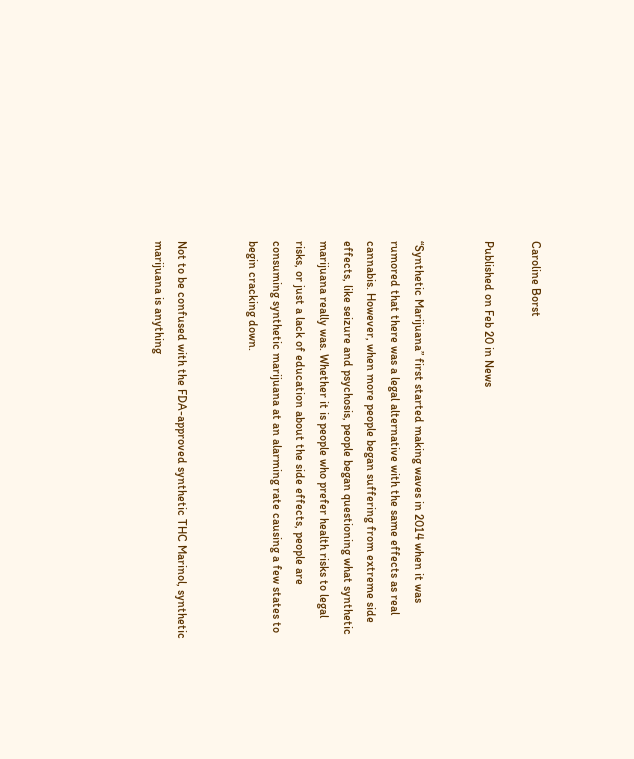Caroline Borst

Published on Feb 20 in News


“Synthetic Marijuana” first started making waves in 2014 when it was rumored that there was a legal alternative with the same effects as real cannabis. However, when more people began suffering from extreme side effects, like seizure and psychosis, people began questioning what synthetic marijuana really was. Whether it is people who prefer health risks to legal risks, or just a lack of education about the side effects, people are consuming synthetic marijuana at an alarming rate causing a few states to begin cracking down.


Not to be confused with the FDA-approved synthetic THC Marinol, synthetic marijuana is anything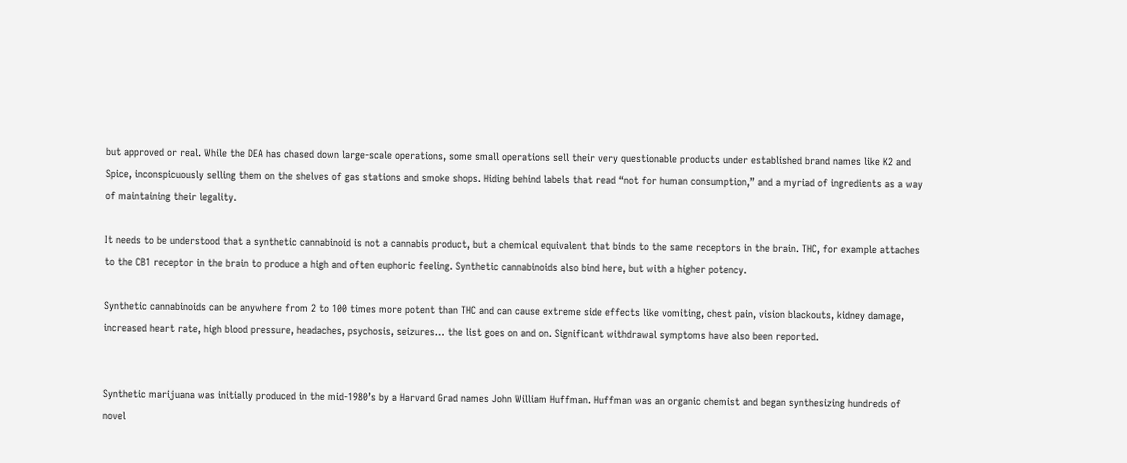but approved or real. While the DEA has chased down large-scale operations, some small operations sell their very questionable products under established brand names like K2 and Spice, inconspicuously selling them on the shelves of gas stations and smoke shops. Hiding behind labels that read “not for human consumption,” and a myriad of ingredients as a way of maintaining their legality.

It needs to be understood that a synthetic cannabinoid is not a cannabis product, but a chemical equivalent that binds to the same receptors in the brain. THC, for example attaches to the CB1 receptor in the brain to produce a high and often euphoric feeling. Synthetic cannabinoids also bind here, but with a higher potency.

Synthetic cannabinoids can be anywhere from 2 to 100 times more potent than THC and can cause extreme side effects like vomiting, chest pain, vision blackouts, kidney damage, increased heart rate, high blood pressure, headaches, psychosis, seizures… the list goes on and on. Significant withdrawal symptoms have also been reported.


Synthetic marijuana was initially produced in the mid-1980’s by a Harvard Grad names John William Huffman. Huffman was an organic chemist and began synthesizing hundreds of novel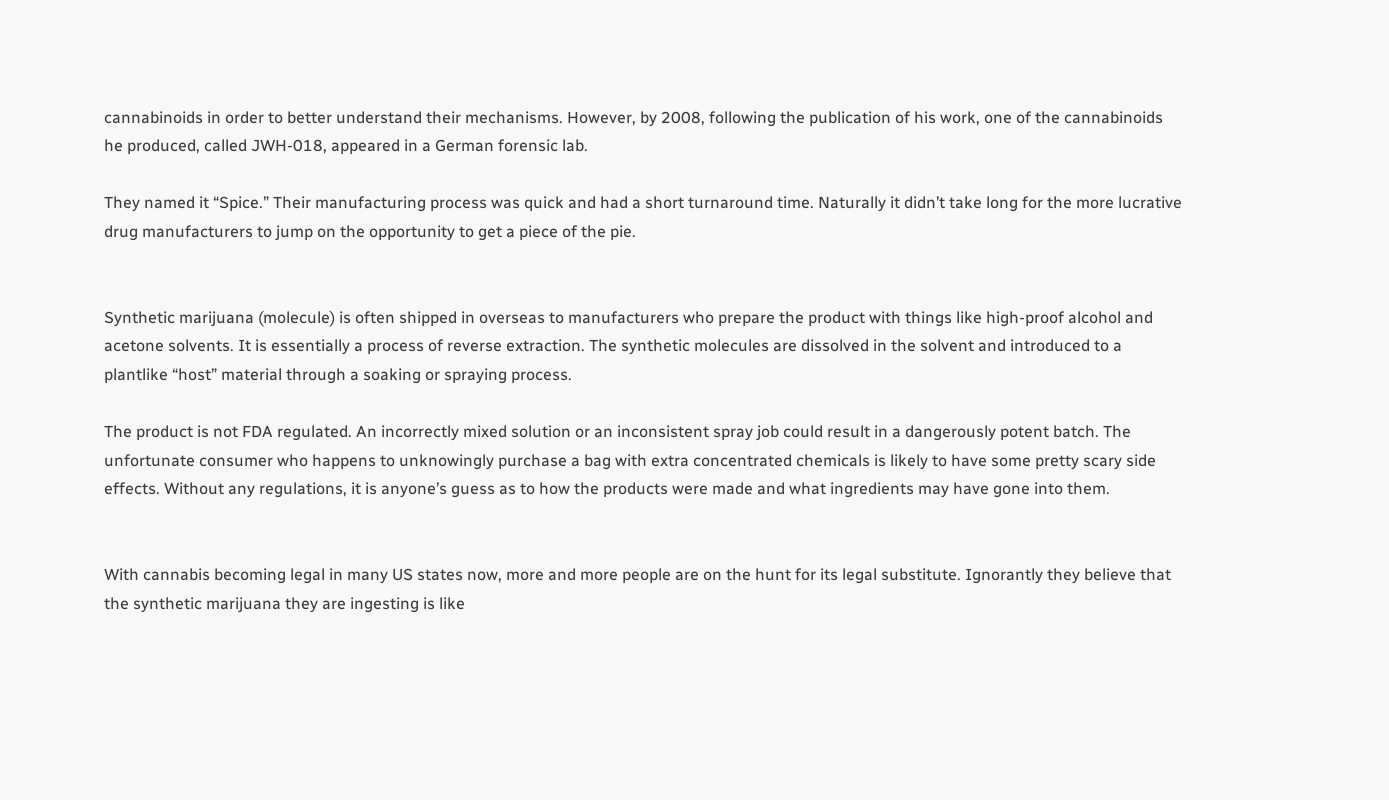cannabinoids in order to better understand their mechanisms. However, by 2008, following the publication of his work, one of the cannabinoids he produced, called JWH-018, appeared in a German forensic lab.

They named it “Spice.” Their manufacturing process was quick and had a short turnaround time. Naturally it didn’t take long for the more lucrative drug manufacturers to jump on the opportunity to get a piece of the pie.


Synthetic marijuana (molecule) is often shipped in overseas to manufacturers who prepare the product with things like high-proof alcohol and acetone solvents. It is essentially a process of reverse extraction. The synthetic molecules are dissolved in the solvent and introduced to a plantlike “host” material through a soaking or spraying process.

The product is not FDA regulated. An incorrectly mixed solution or an inconsistent spray job could result in a dangerously potent batch. The unfortunate consumer who happens to unknowingly purchase a bag with extra concentrated chemicals is likely to have some pretty scary side effects. Without any regulations, it is anyone’s guess as to how the products were made and what ingredients may have gone into them.


With cannabis becoming legal in many US states now, more and more people are on the hunt for its legal substitute. Ignorantly they believe that the synthetic marijuana they are ingesting is like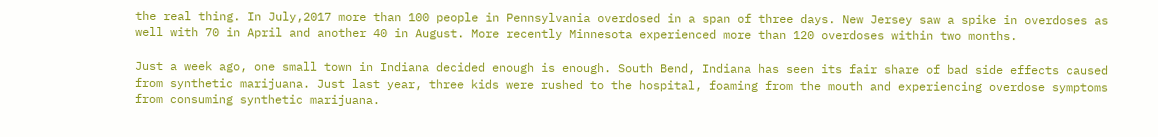the real thing. In July,2017 more than 100 people in Pennsylvania overdosed in a span of three days. New Jersey saw a spike in overdoses as well with 70 in April and another 40 in August. More recently Minnesota experienced more than 120 overdoses within two months.

Just a week ago, one small town in Indiana decided enough is enough. South Bend, Indiana has seen its fair share of bad side effects caused from synthetic marijuana. Just last year, three kids were rushed to the hospital, foaming from the mouth and experiencing overdose symptoms from consuming synthetic marijuana.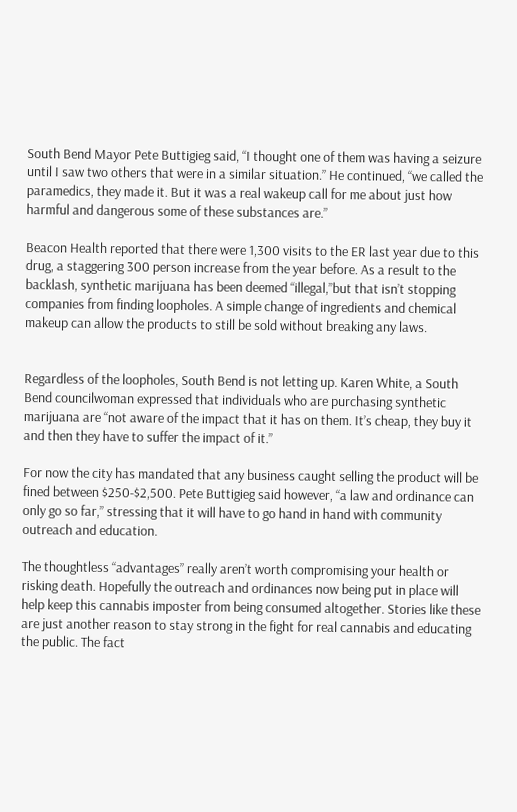South Bend Mayor Pete Buttigieg said, “I thought one of them was having a seizure until I saw two others that were in a similar situation.” He continued, “we called the paramedics, they made it. But it was a real wakeup call for me about just how harmful and dangerous some of these substances are.”

Beacon Health reported that there were 1,300 visits to the ER last year due to this drug, a staggering 300 person increase from the year before. As a result to the backlash, synthetic marijuana has been deemed “illegal,”but that isn’t stopping companies from finding loopholes. A simple change of ingredients and chemical makeup can allow the products to still be sold without breaking any laws.


Regardless of the loopholes, South Bend is not letting up. Karen White, a South Bend councilwoman expressed that individuals who are purchasing synthetic marijuana are “not aware of the impact that it has on them. It’s cheap, they buy it and then they have to suffer the impact of it.”

For now the city has mandated that any business caught selling the product will be fined between $250-$2,500. Pete Buttigieg said however, “a law and ordinance can only go so far,” stressing that it will have to go hand in hand with community outreach and education.

The thoughtless “advantages” really aren’t worth compromising your health or risking death. Hopefully the outreach and ordinances now being put in place will help keep this cannabis imposter from being consumed altogether. Stories like these are just another reason to stay strong in the fight for real cannabis and educating the public. The fact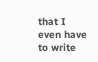that I even have to write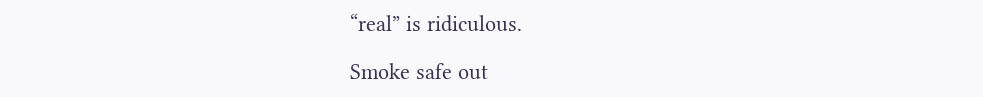“real” is ridiculous.

Smoke safe out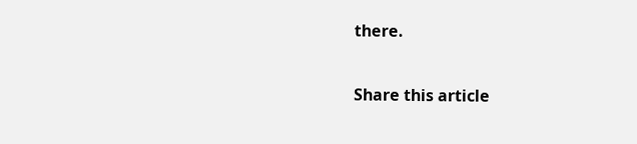there.

Share this article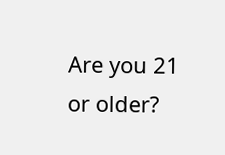Are you 21 or older?